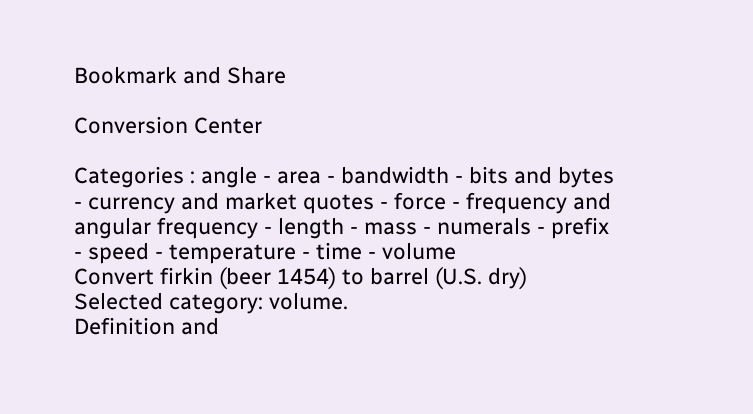Bookmark and Share

Conversion Center

Categories : angle - area - bandwidth - bits and bytes - currency and market quotes - force - frequency and angular frequency - length - mass - numerals - prefix - speed - temperature - time - volume
Convert firkin (beer 1454) to barrel (U.S. dry)
Selected category: volume.
Definition and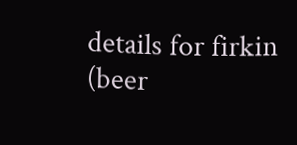details for firkin (beer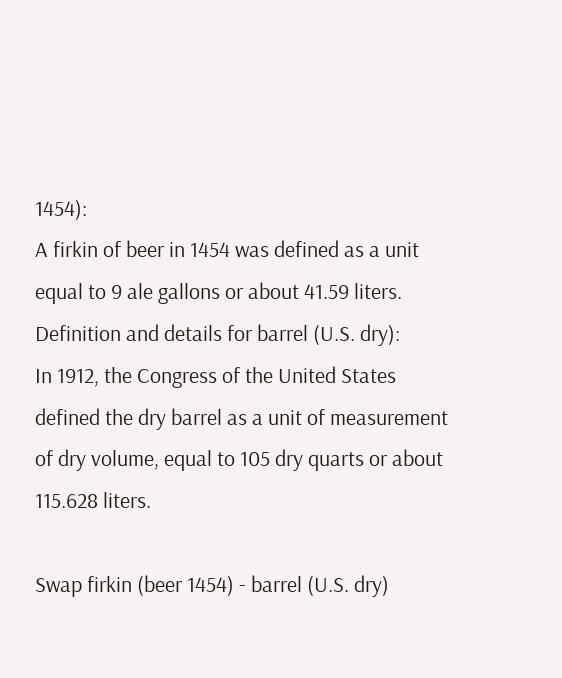1454):
A firkin of beer in 1454 was defined as a unit equal to 9 ale gallons or about 41.59 liters.
Definition and details for barrel (U.S. dry):
In 1912, the Congress of the United States defined the dry barrel as a unit of measurement of dry volume, equal to 105 dry quarts or about 115.628 liters.

Swap firkin (beer 1454) - barrel (U.S. dry)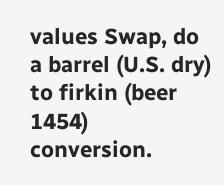values Swap, do a barrel (U.S. dry) to firkin (beer 1454) conversion.